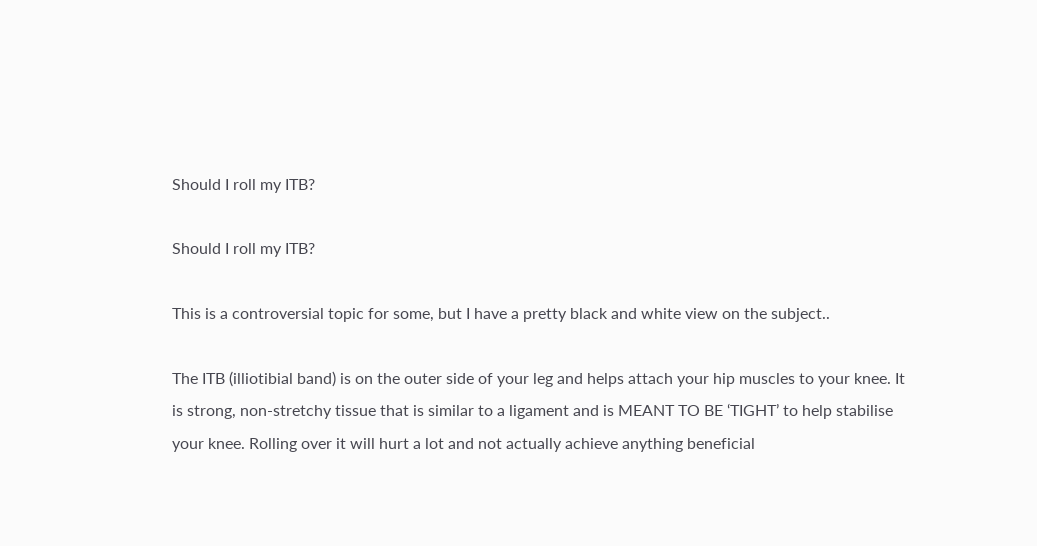Should I roll my ITB?

Should I roll my ITB?

This is a controversial topic for some, but I have a pretty black and white view on the subject..

The ITB (illiotibial band) is on the outer side of your leg and helps attach your hip muscles to your knee. It is strong, non-stretchy tissue that is similar to a ligament and is MEANT TO BE ‘TIGHT’ to help stabilise your knee. Rolling over it will hurt a lot and not actually achieve anything beneficial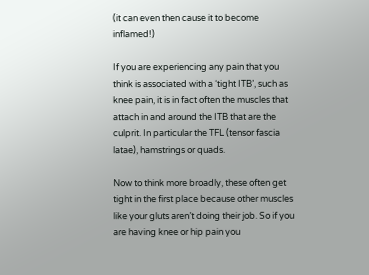(it can even then cause it to become inflamed!)

If you are experiencing any pain that you think is associated with a ‘tight ITB’, such as knee pain, it is in fact often the muscles that attach in and around the ITB that are the culprit. In particular the TFL (tensor fascia latae), hamstrings or quads.

Now to think more broadly, these often get tight in the first place because other muscles like your gluts aren’t doing their job. So if you are having knee or hip pain you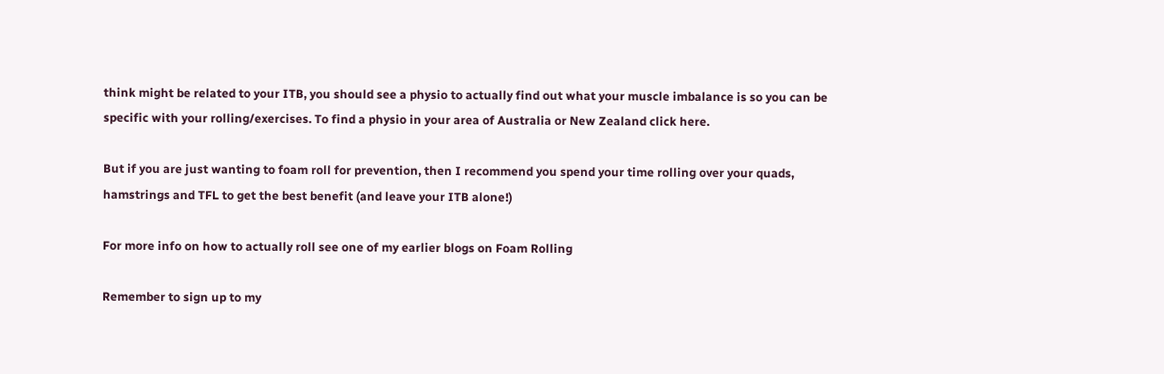think might be related to your ITB, you should see a physio to actually find out what your muscle imbalance is so you can be specific with your rolling/exercises. To find a physio in your area of Australia or New Zealand click here.

But if you are just wanting to foam roll for prevention, then I recommend you spend your time rolling over your quads, hamstrings and TFL to get the best benefit (and leave your ITB alone!)

For more info on how to actually roll see one of my earlier blogs on Foam Rolling

Remember to sign up to my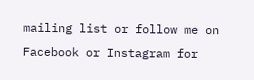mailing list or follow me on Facebook or Instagram for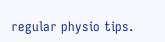regular physio tips.